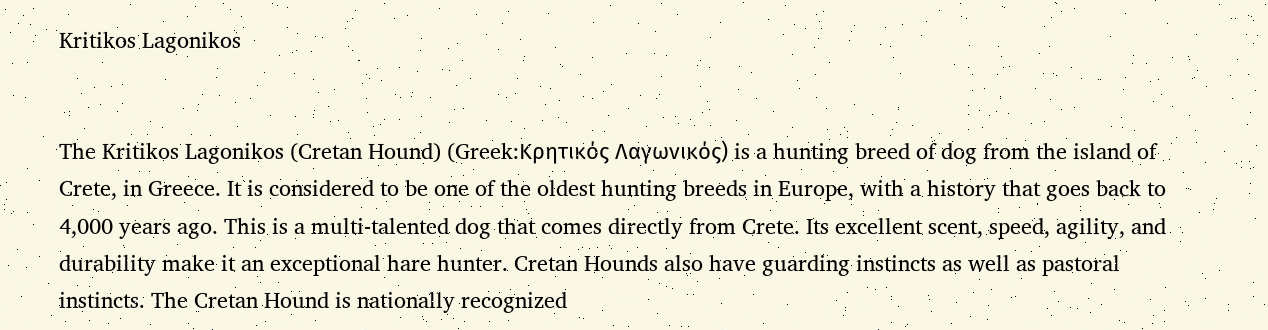Kritikos Lagonikos


The Kritikos Lagonikos (Cretan Hound) (Greek:Kρητικός Λαγωνικός) is a hunting breed of dog from the island of Crete, in Greece. It is considered to be one of the oldest hunting breeds in Europe, with a history that goes back to 4,000 years ago. This is a multi-talented dog that comes directly from Crete. Its excellent scent, speed, agility, and durability make it an exceptional hare hunter. Cretan Hounds also have guarding instincts as well as pastoral instincts. The Cretan Hound is nationally recognized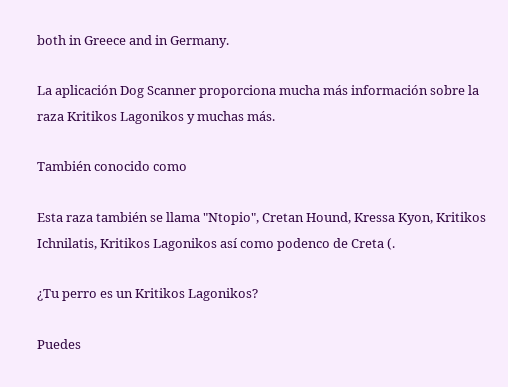both in Greece and in Germany.

La aplicación Dog Scanner proporciona mucha más información sobre la raza Kritikos Lagonikos y muchas más.

También conocido como

Esta raza también se llama "Ntopio", Cretan Hound, Kressa Kyon, Kritikos Ichnilatis, Kritikos Lagonikos así como podenco de Creta (.

¿Tu perro es un Kritikos Lagonikos?

Puedes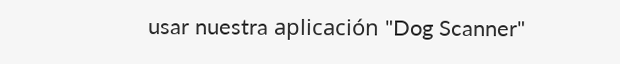usar nuestra aplicación "Dog Scanner"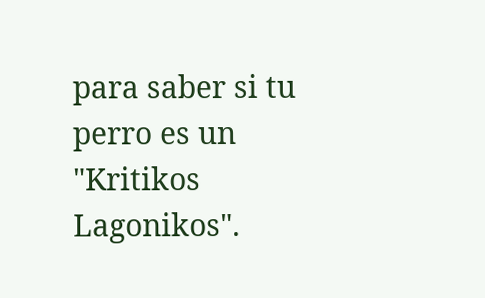para saber si tu perro es un "Kritikos Lagonikos".